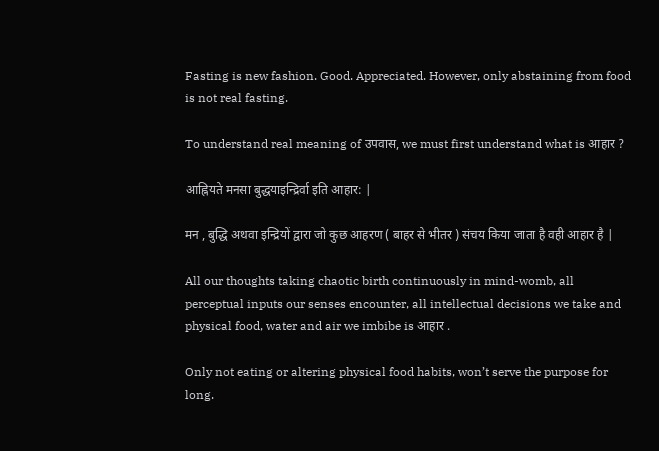Fasting is new fashion. Good. Appreciated. However, only abstaining from food is not real fasting.

To understand real meaning of उपवास, we must first understand what is आहार ?

आह्नियते मनसा बुद्धयाइन्द्रिर्वा इति आहार: |

मन , बुद्धि अथवा इन्द्रियों द्वारा जो कुछ आहरण ( बाहर से भीतर ) संचय किया जाता है वही आहार है |

All our thoughts taking chaotic birth continuously in mind-womb, all perceptual inputs our senses encounter, all intellectual decisions we take and physical food, water and air we imbibe is आहार .

Only not eating or altering physical food habits, won’t serve the purpose for long.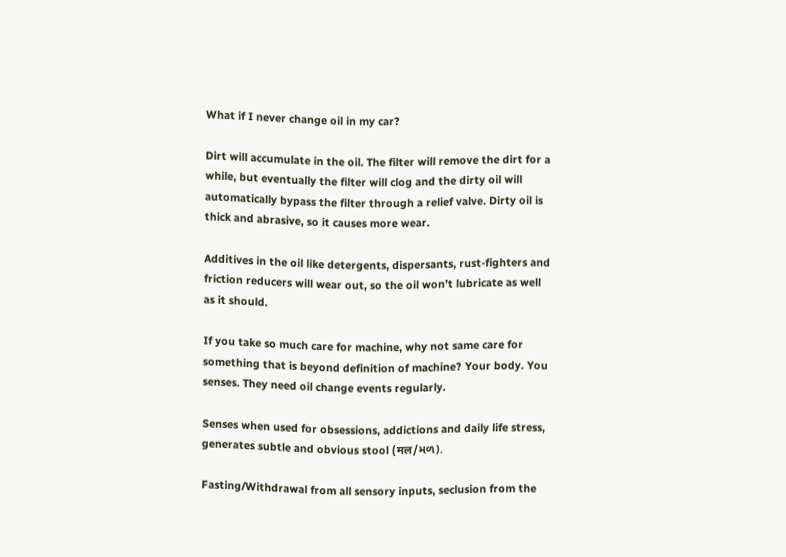What if I never change oil in my car?

Dirt will accumulate in the oil. The filter will remove the dirt for a while, but eventually the filter will clog and the dirty oil will automatically bypass the filter through a relief valve. Dirty oil is thick and abrasive, so it causes more wear.

Additives in the oil like detergents, dispersants, rust-fighters and friction reducers will wear out, so the oil won’t lubricate as well as it should.

If you take so much care for machine, why not same care for something that is beyond definition of machine? Your body. You senses. They need oil change events regularly.

Senses when used for obsessions, addictions and daily life stress, generates subtle and obvious stool (मल/મળ).

Fasting/Withdrawal from all sensory inputs, seclusion from the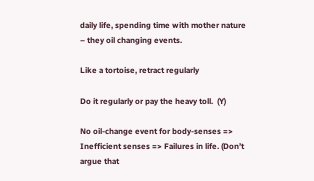daily life, spending time with mother nature – they oil changing events.

Like a tortoise, retract regularly

Do it regularly or pay the heavy toll.  (Y)

No oil-change event for body-senses => Inefficient senses => Failures in life. (Don’t argue that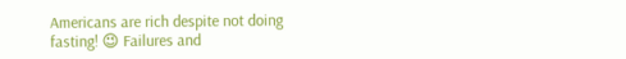Americans are rich despite not doing fasting! 😉 Failures and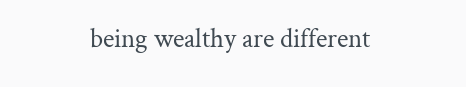being wealthy are different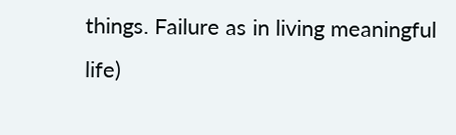things. Failure as in living meaningful life)